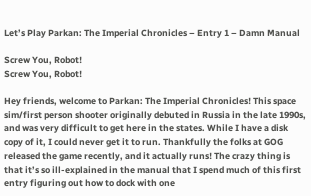Let’s Play Parkan: The Imperial Chronicles – Entry 1 – Damn Manual

Screw You, Robot!
Screw You, Robot!

Hey friends, welcome to Parkan: The Imperial Chronicles! This space sim/first person shooter originally debuted in Russia in the late 1990s, and was very difficult to get here in the states. While I have a disk copy of it, I could never get it to run. Thankfully the folks at GOG released the game recently, and it actually runs! The crazy thing is that it’s so ill-explained in the manual that I spend much of this first entry figuring out how to dock with one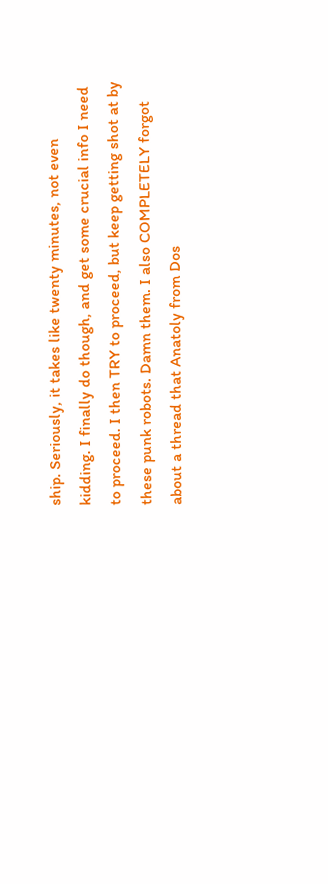ship. Seriously, it takes like twenty minutes, not even kidding. I finally do though, and get some crucial info I need to proceed. I then TRY to proceed, but keep getting shot at by these punk robots. Damn them. I also COMPLETELY forgot about a thread that Anatoly from Dos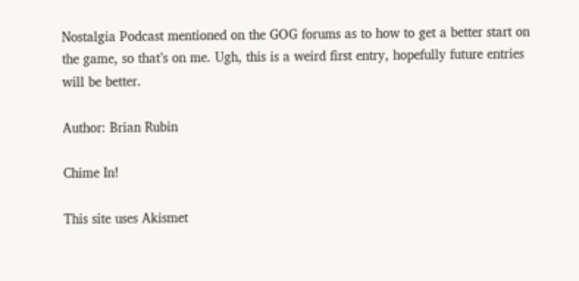Nostalgia Podcast mentioned on the GOG forums as to how to get a better start on the game, so that’s on me. Ugh, this is a weird first entry, hopefully future entries will be better.

Author: Brian Rubin

Chime In!

This site uses Akismet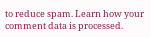to reduce spam. Learn how your comment data is processed.